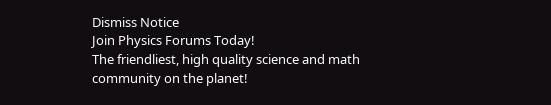Dismiss Notice
Join Physics Forums Today!
The friendliest, high quality science and math community on the planet!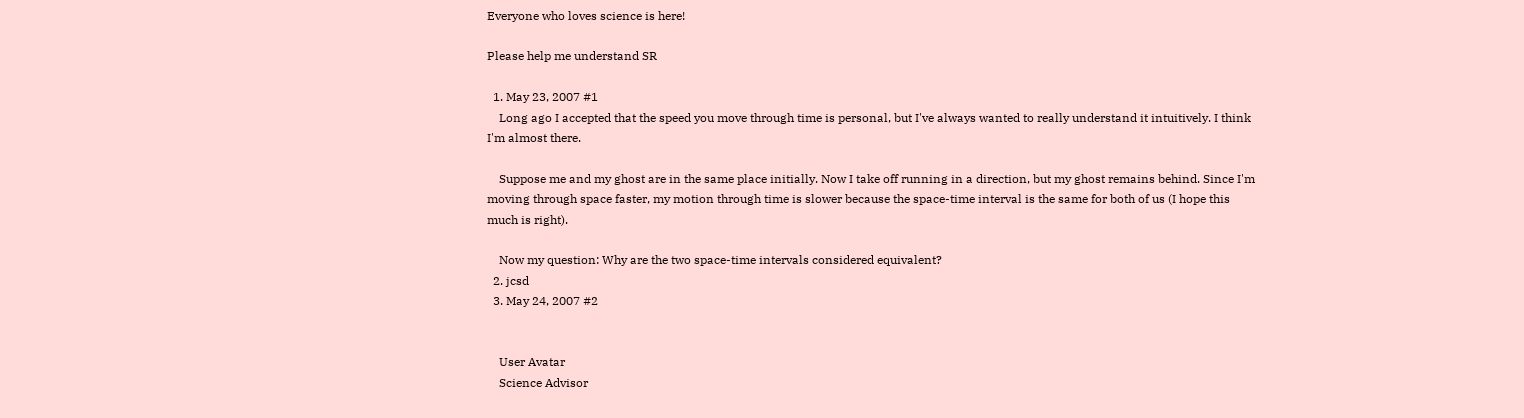Everyone who loves science is here!

Please help me understand SR

  1. May 23, 2007 #1
    Long ago I accepted that the speed you move through time is personal, but I've always wanted to really understand it intuitively. I think I'm almost there.

    Suppose me and my ghost are in the same place initially. Now I take off running in a direction, but my ghost remains behind. Since I'm moving through space faster, my motion through time is slower because the space-time interval is the same for both of us (I hope this much is right).

    Now my question: Why are the two space-time intervals considered equivalent?
  2. jcsd
  3. May 24, 2007 #2


    User Avatar
    Science Advisor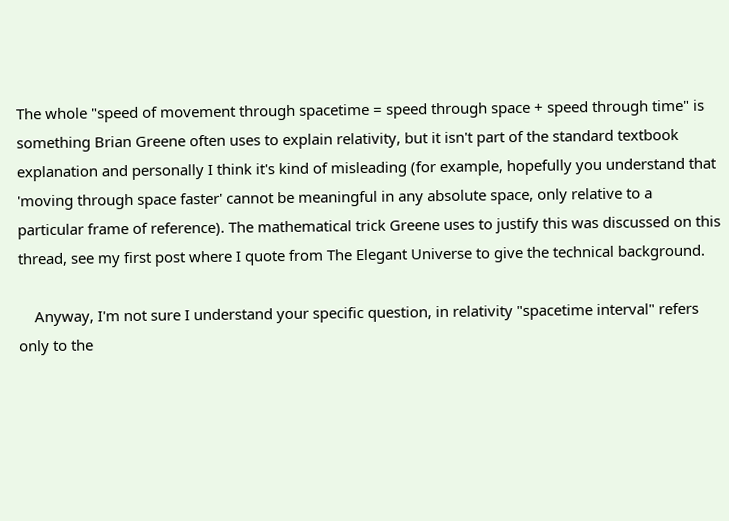The whole "speed of movement through spacetime = speed through space + speed through time" is something Brian Greene often uses to explain relativity, but it isn't part of the standard textbook explanation and personally I think it's kind of misleading (for example, hopefully you understand that 'moving through space faster' cannot be meaningful in any absolute space, only relative to a particular frame of reference). The mathematical trick Greene uses to justify this was discussed on this thread, see my first post where I quote from The Elegant Universe to give the technical background.

    Anyway, I'm not sure I understand your specific question, in relativity "spacetime interval" refers only to the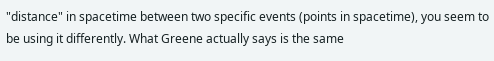"distance" in spacetime between two specific events (points in spacetime), you seem to be using it differently. What Greene actually says is the same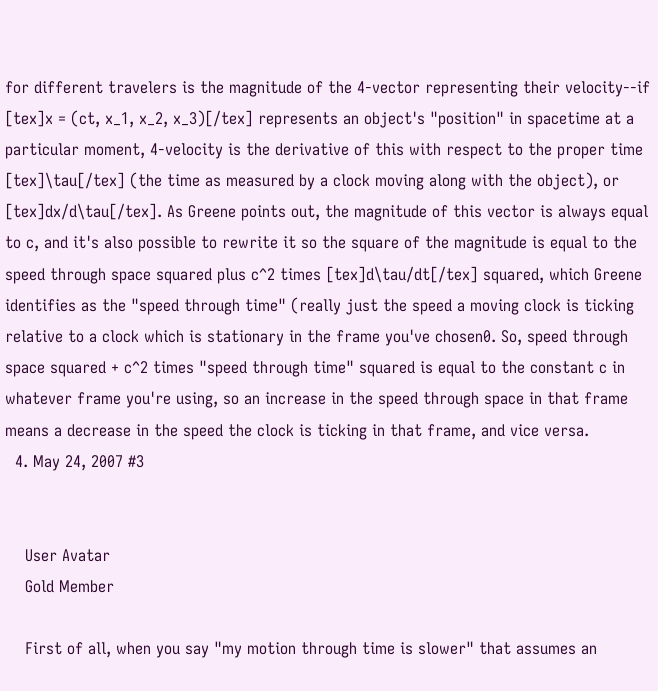for different travelers is the magnitude of the 4-vector representing their velocity--if [tex]x = (ct, x_1, x_2, x_3)[/tex] represents an object's "position" in spacetime at a particular moment, 4-velocity is the derivative of this with respect to the proper time [tex]\tau[/tex] (the time as measured by a clock moving along with the object), or [tex]dx/d\tau[/tex]. As Greene points out, the magnitude of this vector is always equal to c, and it's also possible to rewrite it so the square of the magnitude is equal to the speed through space squared plus c^2 times [tex]d\tau/dt[/tex] squared, which Greene identifies as the "speed through time" (really just the speed a moving clock is ticking relative to a clock which is stationary in the frame you've chosen0. So, speed through space squared + c^2 times "speed through time" squared is equal to the constant c in whatever frame you're using, so an increase in the speed through space in that frame means a decrease in the speed the clock is ticking in that frame, and vice versa.
  4. May 24, 2007 #3


    User Avatar
    Gold Member

    First of all, when you say "my motion through time is slower" that assumes an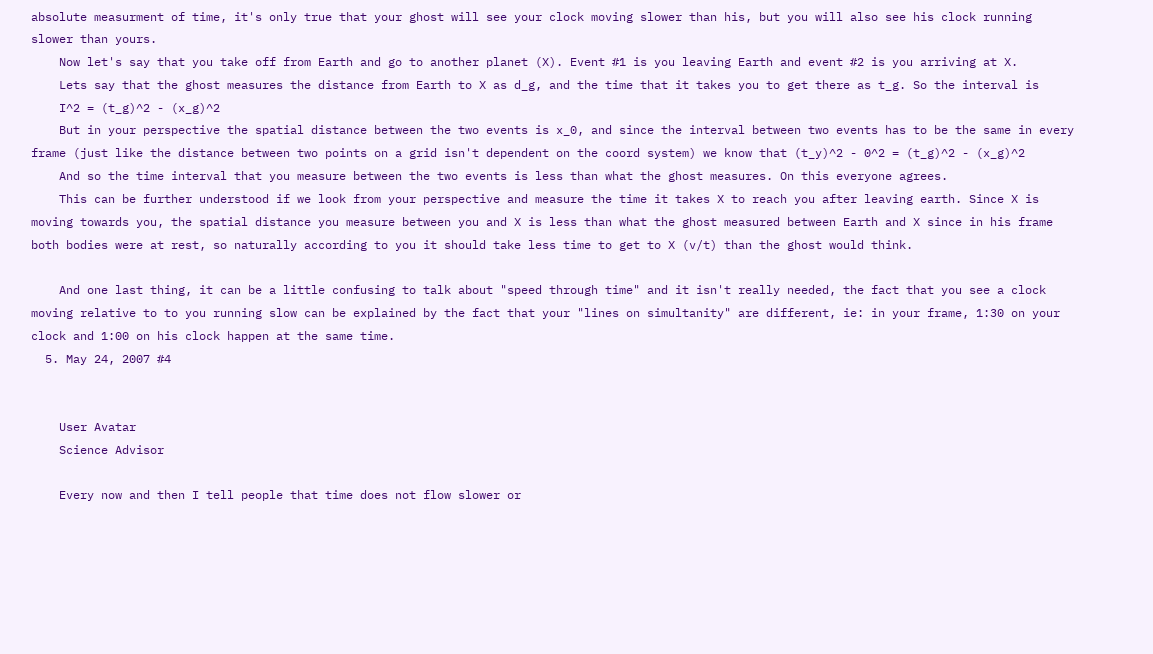absolute measurment of time, it's only true that your ghost will see your clock moving slower than his, but you will also see his clock running slower than yours.
    Now let's say that you take off from Earth and go to another planet (X). Event #1 is you leaving Earth and event #2 is you arriving at X.
    Lets say that the ghost measures the distance from Earth to X as d_g, and the time that it takes you to get there as t_g. So the interval is
    I^2 = (t_g)^2 - (x_g)^2
    But in your perspective the spatial distance between the two events is x_0, and since the interval between two events has to be the same in every frame (just like the distance between two points on a grid isn't dependent on the coord system) we know that (t_y)^2 - 0^2 = (t_g)^2 - (x_g)^2
    And so the time interval that you measure between the two events is less than what the ghost measures. On this everyone agrees.
    This can be further understood if we look from your perspective and measure the time it takes X to reach you after leaving earth. Since X is moving towards you, the spatial distance you measure between you and X is less than what the ghost measured between Earth and X since in his frame both bodies were at rest, so naturally according to you it should take less time to get to X (v/t) than the ghost would think.

    And one last thing, it can be a little confusing to talk about "speed through time" and it isn't really needed, the fact that you see a clock moving relative to to you running slow can be explained by the fact that your "lines on simultanity" are different, ie: in your frame, 1:30 on your clock and 1:00 on his clock happen at the same time.
  5. May 24, 2007 #4


    User Avatar
    Science Advisor

    Every now and then I tell people that time does not flow slower or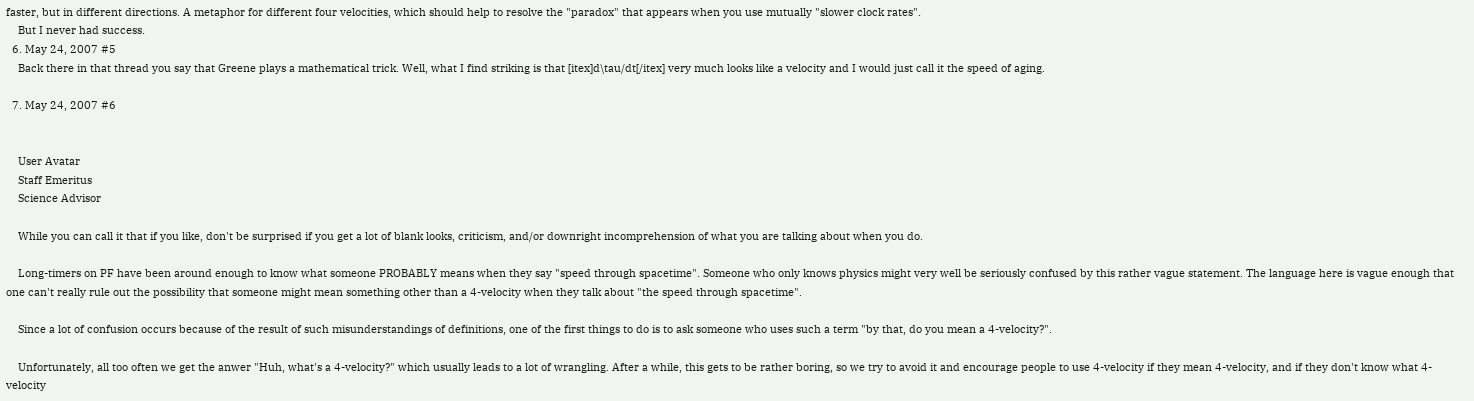faster, but in different directions. A metaphor for different four velocities, which should help to resolve the "paradox" that appears when you use mutually "slower clock rates".
    But I never had success.
  6. May 24, 2007 #5
    Back there in that thread you say that Greene plays a mathematical trick. Well, what I find striking is that [itex]d\tau/dt[/itex] very much looks like a velocity and I would just call it the speed of aging.

  7. May 24, 2007 #6


    User Avatar
    Staff Emeritus
    Science Advisor

    While you can call it that if you like, don't be surprised if you get a lot of blank looks, criticism, and/or downright incomprehension of what you are talking about when you do.

    Long-timers on PF have been around enough to know what someone PROBABLY means when they say "speed through spacetime". Someone who only knows physics might very well be seriously confused by this rather vague statement. The language here is vague enough that one can't really rule out the possibility that someone might mean something other than a 4-velocity when they talk about "the speed through spacetime".

    Since a lot of confusion occurs because of the result of such misunderstandings of definitions, one of the first things to do is to ask someone who uses such a term "by that, do you mean a 4-velocity?".

    Unfortunately, all too often we get the anwer "Huh, what's a 4-velocity?" which usually leads to a lot of wrangling. After a while, this gets to be rather boring, so we try to avoid it and encourage people to use 4-velocity if they mean 4-velocity, and if they don't know what 4-velocity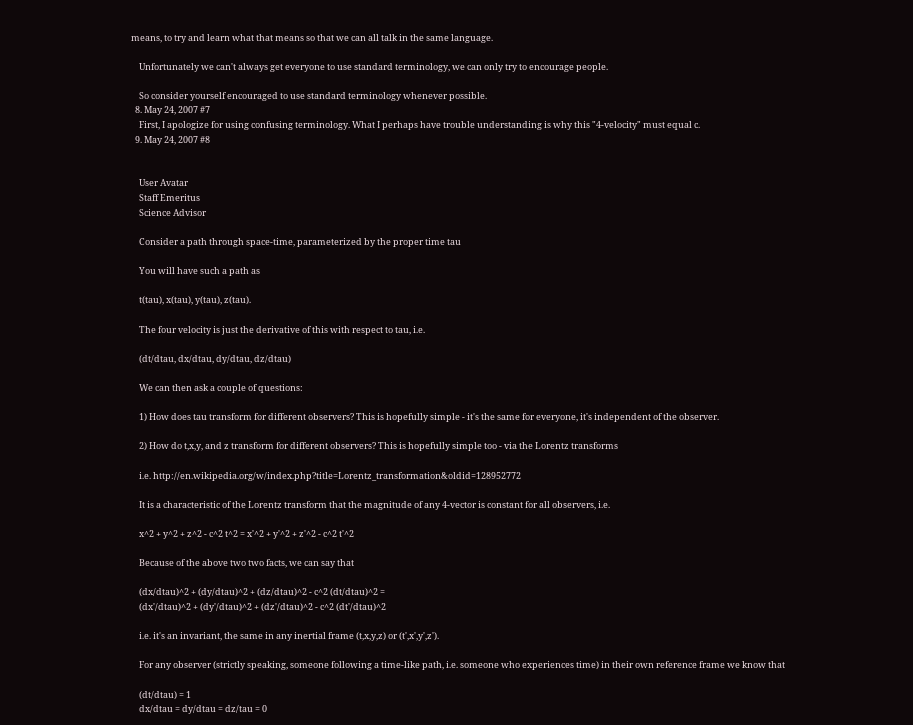means, to try and learn what that means so that we can all talk in the same language.

    Unfortunately we can't always get everyone to use standard terminology, we can only try to encourage people.

    So consider yourself encouraged to use standard terminology whenever possible.
  8. May 24, 2007 #7
    First, I apologize for using confusing terminology. What I perhaps have trouble understanding is why this "4-velocity" must equal c.
  9. May 24, 2007 #8


    User Avatar
    Staff Emeritus
    Science Advisor

    Consider a path through space-time, parameterized by the proper time tau

    You will have such a path as

    t(tau), x(tau), y(tau), z(tau).

    The four velocity is just the derivative of this with respect to tau, i.e.

    (dt/dtau, dx/dtau, dy/dtau, dz/dtau)

    We can then ask a couple of questions:

    1) How does tau transform for different observers? This is hopefully simple - it's the same for everyone, it's independent of the observer.

    2) How do t,x,y, and z transform for different observers? This is hopefully simple too - via the Lorentz transforms

    i.e. http://en.wikipedia.org/w/index.php?title=Lorentz_transformation&oldid=128952772

    It is a characteristic of the Lorentz transform that the magnitude of any 4-vector is constant for all observers, i.e.

    x^2 + y^2 + z^2 - c^2 t^2 = x'^2 + y'^2 + z'^2 - c^2 t'^2

    Because of the above two two facts, we can say that

    (dx/dtau)^2 + (dy/dtau)^2 + (dz/dtau)^2 - c^2 (dt/dtau)^2 =
    (dx'/dtau)^2 + (dy'/dtau)^2 + (dz'/dtau)^2 - c^2 (dt'/dtau)^2

    i.e. it's an invariant, the same in any inertial frame (t,x,y,z) or (t',x',y',z').

    For any observer (strictly speaking, someone following a time-like path, i.e. someone who experiences time) in their own reference frame we know that

    (dt/dtau) = 1
    dx/dtau = dy/dtau = dz/tau = 0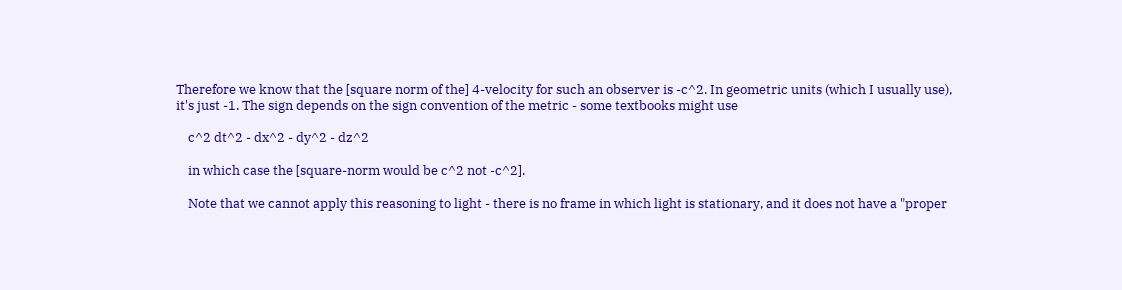Therefore we know that the [square norm of the] 4-velocity for such an observer is -c^2. In geometric units (which I usually use), it's just -1. The sign depends on the sign convention of the metric - some textbooks might use

    c^2 dt^2 - dx^2 - dy^2 - dz^2

    in which case the [square-norm would be c^2 not -c^2].

    Note that we cannot apply this reasoning to light - there is no frame in which light is stationary, and it does not have a "proper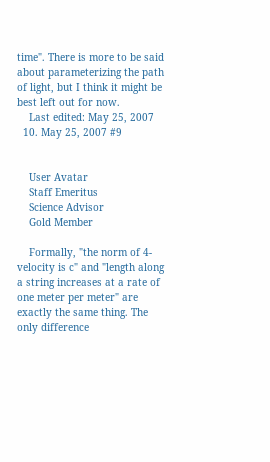time". There is more to be said about parameterizing the path of light, but I think it might be best left out for now.
    Last edited: May 25, 2007
  10. May 25, 2007 #9


    User Avatar
    Staff Emeritus
    Science Advisor
    Gold Member

    Formally, "the norm of 4-velocity is c" and "length along a string increases at a rate of one meter per meter" are exactly the same thing. The only difference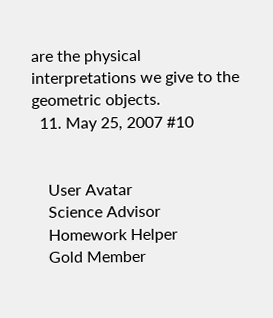are the physical interpretations we give to the geometric objects.
  11. May 25, 2007 #10


    User Avatar
    Science Advisor
    Homework Helper
    Gold Member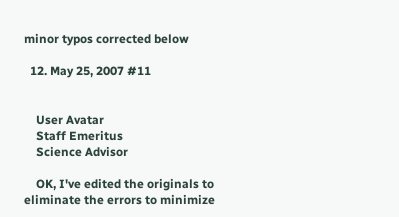minor typos corrected below

  12. May 25, 2007 #11


    User Avatar
    Staff Emeritus
    Science Advisor

    OK, I've edited the originals to eliminate the errors to minimize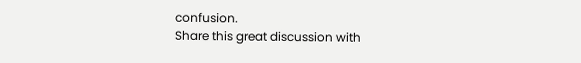confusion.
Share this great discussion with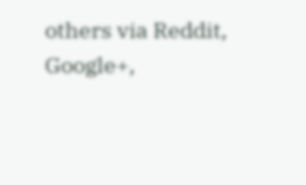others via Reddit, Google+,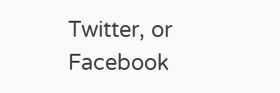Twitter, or Facebook